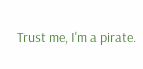Trust me, I'm a pirate.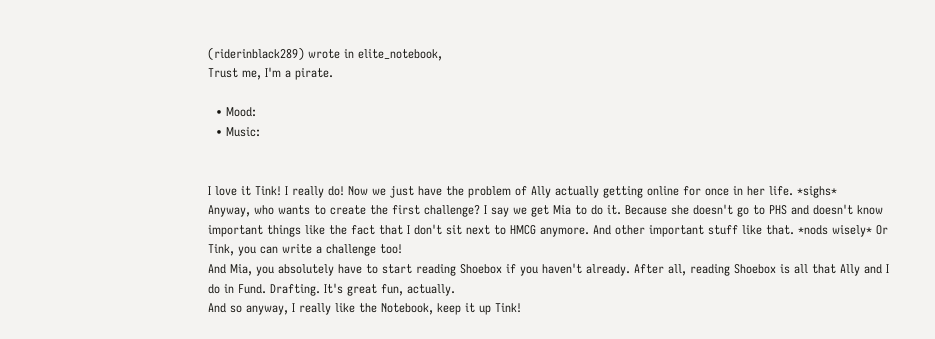(riderinblack289) wrote in elite_notebook,
Trust me, I'm a pirate.

  • Mood:
  • Music:


I love it Tink! I really do! Now we just have the problem of Ally actually getting online for once in her life. *sighs*
Anyway, who wants to create the first challenge? I say we get Mia to do it. Because she doesn't go to PHS and doesn't know important things like the fact that I don't sit next to HMCG anymore. And other important stuff like that. *nods wisely* Or Tink, you can write a challenge too!
And Mia, you absolutely have to start reading Shoebox if you haven't already. After all, reading Shoebox is all that Ally and I do in Fund. Drafting. It's great fun, actually.
And so anyway, I really like the Notebook, keep it up Tink!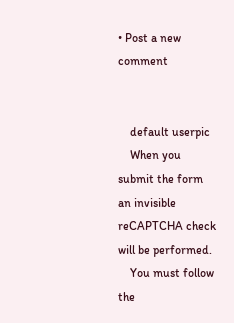• Post a new comment


    default userpic
    When you submit the form an invisible reCAPTCHA check will be performed.
    You must follow the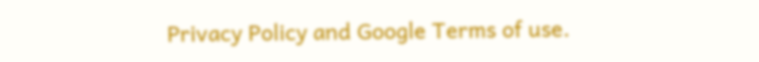Privacy Policy and Google Terms of use.